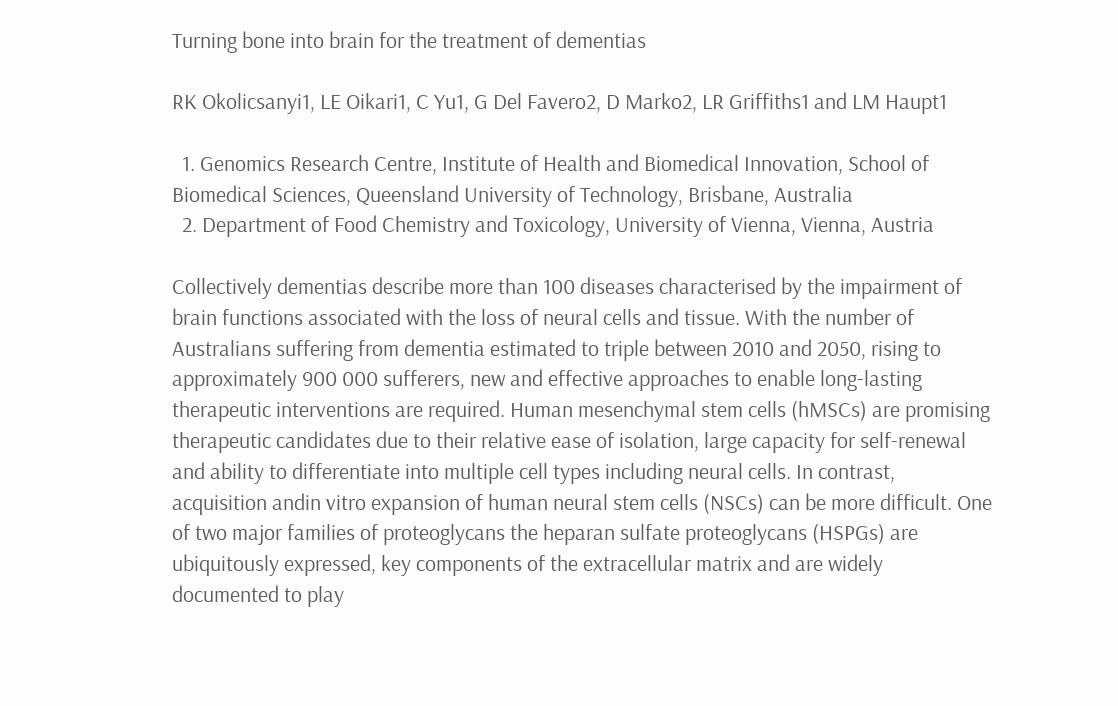Turning bone into brain for the treatment of dementias

RK Okolicsanyi1, LE Oikari1, C Yu1, G Del Favero2, D Marko2, LR Griffiths1 and LM Haupt1

  1. Genomics Research Centre, Institute of Health and Biomedical Innovation, School of Biomedical Sciences, Queensland University of Technology, Brisbane, Australia
  2. Department of Food Chemistry and Toxicology, University of Vienna, Vienna, Austria

Collectively dementias describe more than 100 diseases characterised by the impairment of brain functions associated with the loss of neural cells and tissue. With the number of Australians suffering from dementia estimated to triple between 2010 and 2050, rising to approximately 900 000 sufferers, new and effective approaches to enable long-lasting therapeutic interventions are required. Human mesenchymal stem cells (hMSCs) are promising therapeutic candidates due to their relative ease of isolation, large capacity for self-renewal and ability to differentiate into multiple cell types including neural cells. In contrast, acquisition andin vitro expansion of human neural stem cells (NSCs) can be more difficult. One of two major families of proteoglycans the heparan sulfate proteoglycans (HSPGs) are ubiquitously expressed, key components of the extracellular matrix and are widely documented to play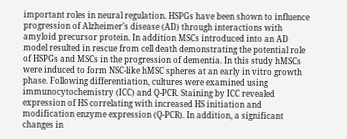important roles in neural regulation. HSPGs have been shown to influence progression of Alzheimer’s disease (AD) through interactions with amyloid precursor protein. In addition MSCs introduced into an AD model resulted in rescue from cell death demonstrating the potential role of HSPGs and MSCs in the progression of dementia. In this study hMSCs were induced to form NSC-like hMSC spheres at an early in vitro growth phase. Following differentiation, cultures were examined using immunocytochemistry (ICC) and Q-PCR. Staining by ICC revealed expression of HS correlating with increased HS initiation and modification enzyme expression (Q-PCR). In addition, a significant changes in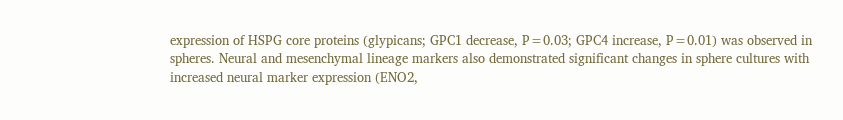expression of HSPG core proteins (glypicans; GPC1 decrease, P=0.03; GPC4 increase, P=0.01) was observed in spheres. Neural and mesenchymal lineage markers also demonstrated significant changes in sphere cultures with increased neural marker expression (ENO2,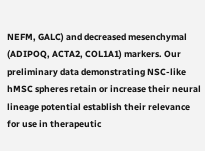NEFM, GALC) and decreased mesenchymal (ADIPOQ, ACTA2, COL1A1) markers. Our preliminary data demonstrating NSC-like hMSC spheres retain or increase their neural lineage potential establish their relevance for use in therapeutic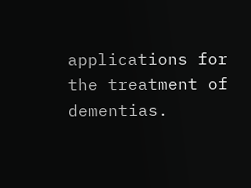applications for the treatment of dementias.